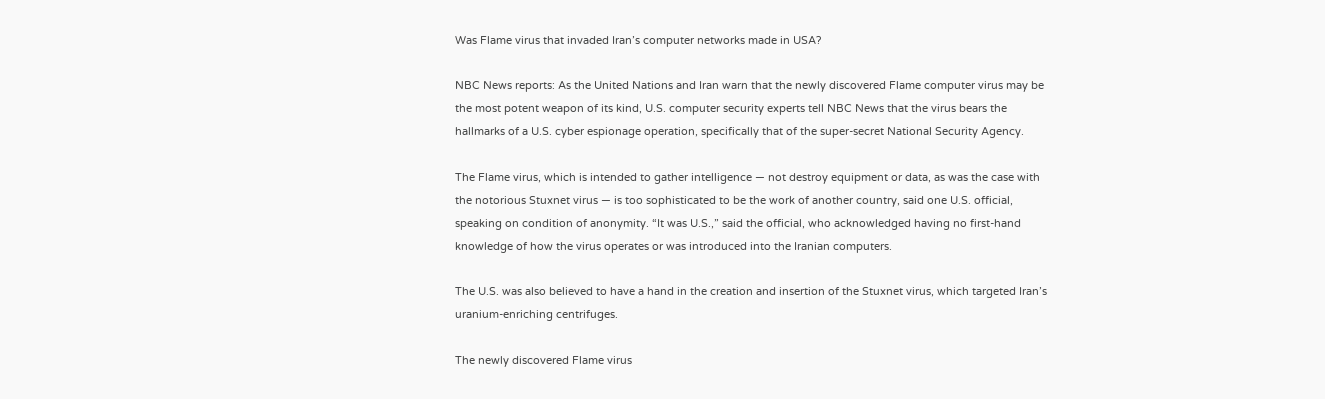Was Flame virus that invaded Iran’s computer networks made in USA?

NBC News reports: As the United Nations and Iran warn that the newly discovered Flame computer virus may be the most potent weapon of its kind, U.S. computer security experts tell NBC News that the virus bears the hallmarks of a U.S. cyber espionage operation, specifically that of the super-secret National Security Agency.

The Flame virus, which is intended to gather intelligence — not destroy equipment or data, as was the case with the notorious Stuxnet virus — is too sophisticated to be the work of another country, said one U.S. official, speaking on condition of anonymity. “It was U.S.,” said the official, who acknowledged having no first-hand knowledge of how the virus operates or was introduced into the Iranian computers.

The U.S. was also believed to have a hand in the creation and insertion of the Stuxnet virus, which targeted Iran’s uranium-enriching centrifuges.

The newly discovered Flame virus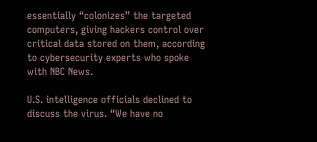essentially “colonizes” the targeted computers, giving hackers control over critical data stored on them, according to cybersecurity experts who spoke with NBC News.

U.S. intelligence officials declined to discuss the virus. “We have no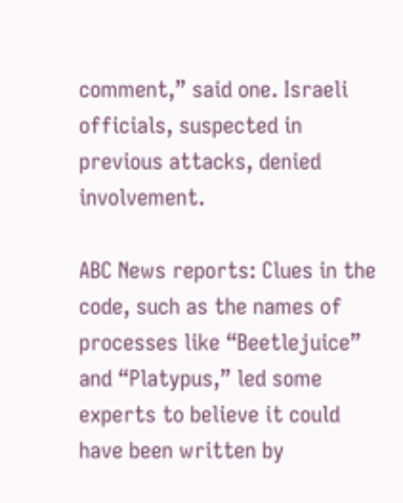comment,” said one. Israeli officials, suspected in previous attacks, denied involvement.

ABC News reports: Clues in the code, such as the names of processes like “Beetlejuice” and “Platypus,” led some experts to believe it could have been written by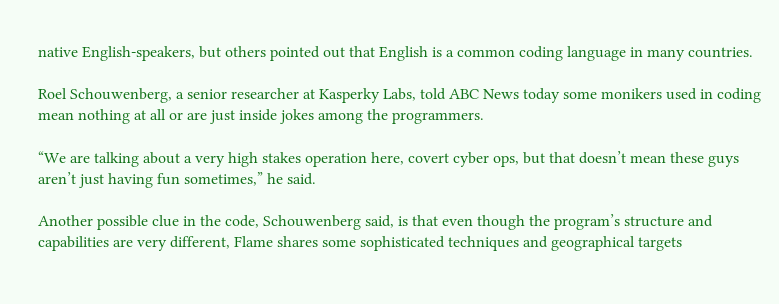native English-speakers, but others pointed out that English is a common coding language in many countries.

Roel Schouwenberg, a senior researcher at Kasperky Labs, told ABC News today some monikers used in coding mean nothing at all or are just inside jokes among the programmers.

“We are talking about a very high stakes operation here, covert cyber ops, but that doesn’t mean these guys aren’t just having fun sometimes,” he said.

Another possible clue in the code, Schouwenberg said, is that even though the program’s structure and capabilities are very different, Flame shares some sophisticated techniques and geographical targets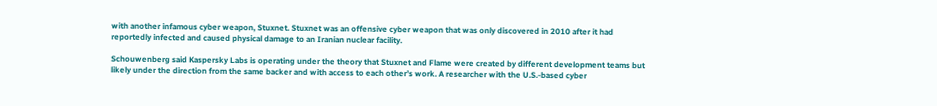with another infamous cyber weapon, Stuxnet. Stuxnet was an offensive cyber weapon that was only discovered in 2010 after it had reportedly infected and caused physical damage to an Iranian nuclear facility.

Schouwenberg said Kaspersky Labs is operating under the theory that Stuxnet and Flame were created by different development teams but likely under the direction from the same backer and with access to each other’s work. A researcher with the U.S.-based cyber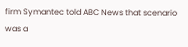firm Symantec told ABC News that scenario was a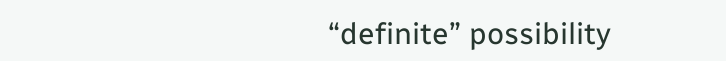“definite” possibility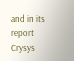and in its report Crysys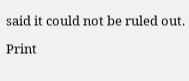said it could not be ruled out.

Print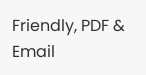Friendly, PDF & Email